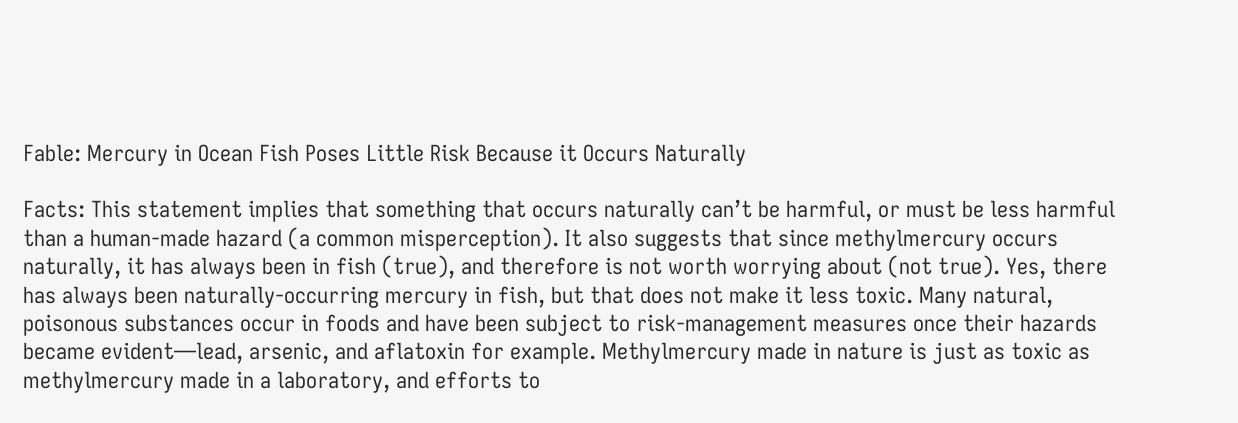Fable: Mercury in Ocean Fish Poses Little Risk Because it Occurs Naturally

Facts: This statement implies that something that occurs naturally can’t be harmful, or must be less harmful than a human-made hazard (a common misperception). It also suggests that since methylmercury occurs naturally, it has always been in fish (true), and therefore is not worth worrying about (not true). Yes, there has always been naturally-occurring mercury in fish, but that does not make it less toxic. Many natural, poisonous substances occur in foods and have been subject to risk-management measures once their hazards became evident—lead, arsenic, and aflatoxin for example. Methylmercury made in nature is just as toxic as methylmercury made in a laboratory, and efforts to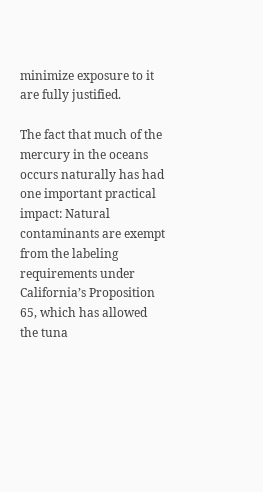minimize exposure to it are fully justified.

The fact that much of the mercury in the oceans occurs naturally has had one important practical impact: Natural contaminants are exempt from the labeling requirements under California’s Proposition 65, which has allowed the tuna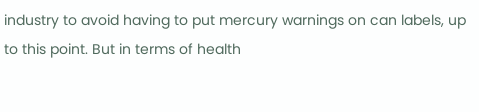industry to avoid having to put mercury warnings on can labels, up to this point. But in terms of health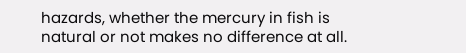hazards, whether the mercury in fish is natural or not makes no difference at all.